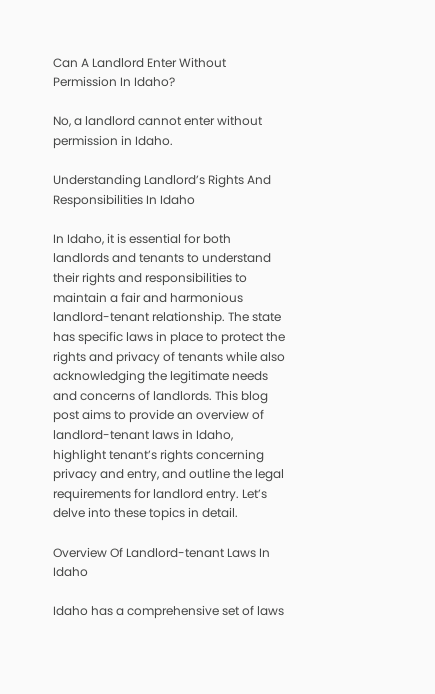Can A Landlord Enter Without Permission In Idaho?

No, a landlord cannot enter without permission in Idaho.

Understanding Landlord’s Rights And Responsibilities In Idaho

In Idaho, it is essential for both landlords and tenants to understand their rights and responsibilities to maintain a fair and harmonious landlord-tenant relationship. The state has specific laws in place to protect the rights and privacy of tenants while also acknowledging the legitimate needs and concerns of landlords. This blog post aims to provide an overview of landlord-tenant laws in Idaho, highlight tenant’s rights concerning privacy and entry, and outline the legal requirements for landlord entry. Let’s delve into these topics in detail.

Overview Of Landlord-tenant Laws In Idaho

Idaho has a comprehensive set of laws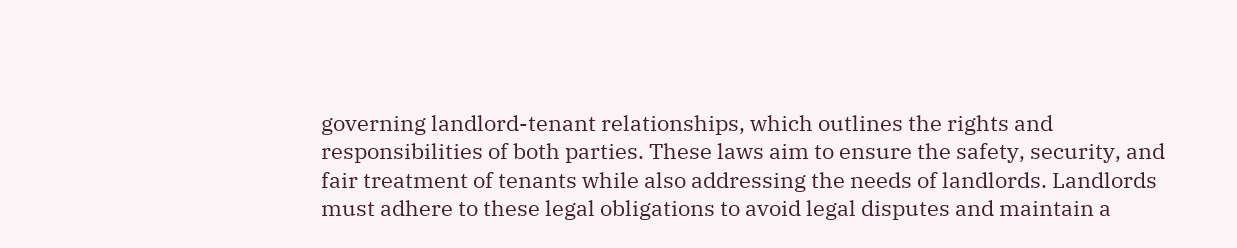governing landlord-tenant relationships, which outlines the rights and responsibilities of both parties. These laws aim to ensure the safety, security, and fair treatment of tenants while also addressing the needs of landlords. Landlords must adhere to these legal obligations to avoid legal disputes and maintain a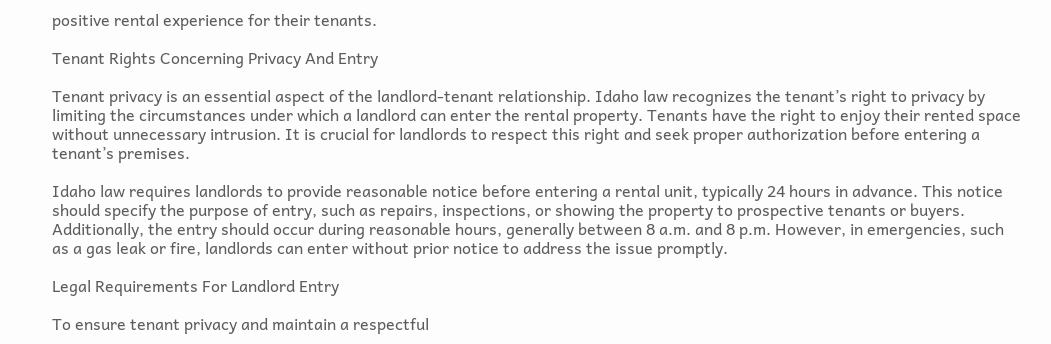positive rental experience for their tenants.

Tenant Rights Concerning Privacy And Entry

Tenant privacy is an essential aspect of the landlord-tenant relationship. Idaho law recognizes the tenant’s right to privacy by limiting the circumstances under which a landlord can enter the rental property. Tenants have the right to enjoy their rented space without unnecessary intrusion. It is crucial for landlords to respect this right and seek proper authorization before entering a tenant’s premises.

Idaho law requires landlords to provide reasonable notice before entering a rental unit, typically 24 hours in advance. This notice should specify the purpose of entry, such as repairs, inspections, or showing the property to prospective tenants or buyers. Additionally, the entry should occur during reasonable hours, generally between 8 a.m. and 8 p.m. However, in emergencies, such as a gas leak or fire, landlords can enter without prior notice to address the issue promptly.

Legal Requirements For Landlord Entry

To ensure tenant privacy and maintain a respectful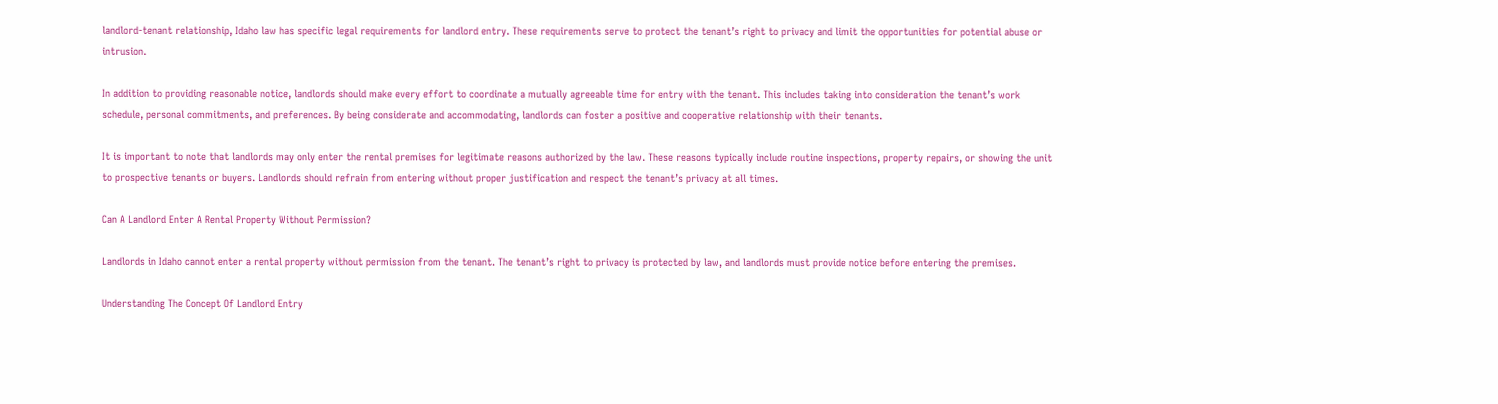landlord-tenant relationship, Idaho law has specific legal requirements for landlord entry. These requirements serve to protect the tenant’s right to privacy and limit the opportunities for potential abuse or intrusion.

In addition to providing reasonable notice, landlords should make every effort to coordinate a mutually agreeable time for entry with the tenant. This includes taking into consideration the tenant’s work schedule, personal commitments, and preferences. By being considerate and accommodating, landlords can foster a positive and cooperative relationship with their tenants.

It is important to note that landlords may only enter the rental premises for legitimate reasons authorized by the law. These reasons typically include routine inspections, property repairs, or showing the unit to prospective tenants or buyers. Landlords should refrain from entering without proper justification and respect the tenant’s privacy at all times.

Can A Landlord Enter A Rental Property Without Permission?

Landlords in Idaho cannot enter a rental property without permission from the tenant. The tenant’s right to privacy is protected by law, and landlords must provide notice before entering the premises.

Understanding The Concept Of Landlord Entry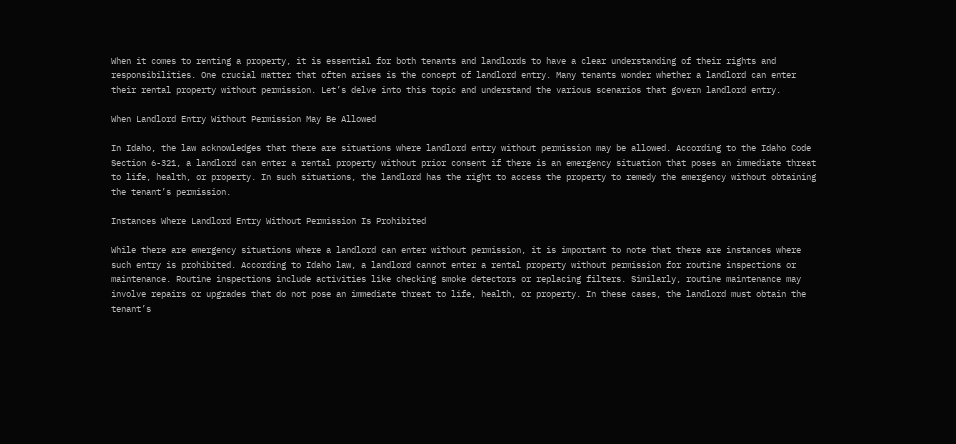When it comes to renting a property, it is essential for both tenants and landlords to have a clear understanding of their rights and responsibilities. One crucial matter that often arises is the concept of landlord entry. Many tenants wonder whether a landlord can enter their rental property without permission. Let’s delve into this topic and understand the various scenarios that govern landlord entry.

When Landlord Entry Without Permission May Be Allowed

In Idaho, the law acknowledges that there are situations where landlord entry without permission may be allowed. According to the Idaho Code Section 6-321, a landlord can enter a rental property without prior consent if there is an emergency situation that poses an immediate threat to life, health, or property. In such situations, the landlord has the right to access the property to remedy the emergency without obtaining the tenant’s permission.

Instances Where Landlord Entry Without Permission Is Prohibited

While there are emergency situations where a landlord can enter without permission, it is important to note that there are instances where such entry is prohibited. According to Idaho law, a landlord cannot enter a rental property without permission for routine inspections or maintenance. Routine inspections include activities like checking smoke detectors or replacing filters. Similarly, routine maintenance may involve repairs or upgrades that do not pose an immediate threat to life, health, or property. In these cases, the landlord must obtain the tenant’s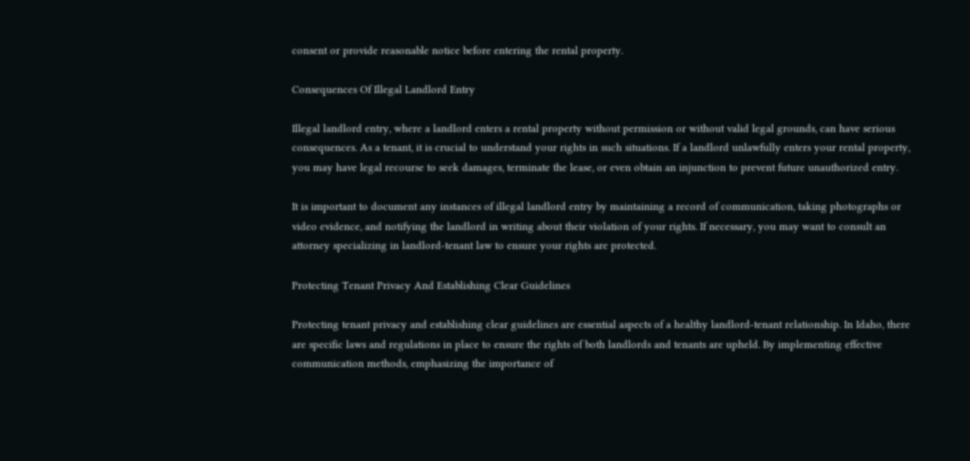consent or provide reasonable notice before entering the rental property.

Consequences Of Illegal Landlord Entry

Illegal landlord entry, where a landlord enters a rental property without permission or without valid legal grounds, can have serious consequences. As a tenant, it is crucial to understand your rights in such situations. If a landlord unlawfully enters your rental property, you may have legal recourse to seek damages, terminate the lease, or even obtain an injunction to prevent future unauthorized entry.

It is important to document any instances of illegal landlord entry by maintaining a record of communication, taking photographs or video evidence, and notifying the landlord in writing about their violation of your rights. If necessary, you may want to consult an attorney specializing in landlord-tenant law to ensure your rights are protected.

Protecting Tenant Privacy And Establishing Clear Guidelines

Protecting tenant privacy and establishing clear guidelines are essential aspects of a healthy landlord-tenant relationship. In Idaho, there are specific laws and regulations in place to ensure the rights of both landlords and tenants are upheld. By implementing effective communication methods, emphasizing the importance of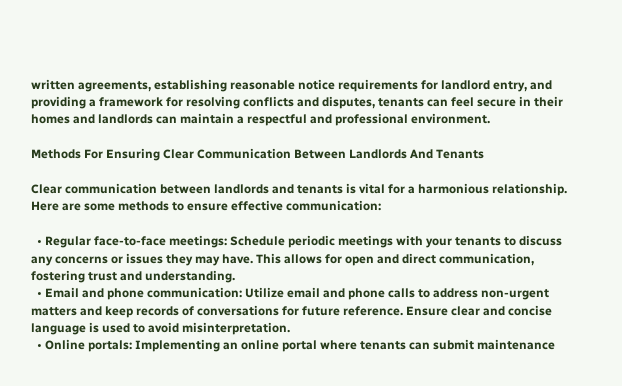written agreements, establishing reasonable notice requirements for landlord entry, and providing a framework for resolving conflicts and disputes, tenants can feel secure in their homes and landlords can maintain a respectful and professional environment.

Methods For Ensuring Clear Communication Between Landlords And Tenants

Clear communication between landlords and tenants is vital for a harmonious relationship. Here are some methods to ensure effective communication:

  • Regular face-to-face meetings: Schedule periodic meetings with your tenants to discuss any concerns or issues they may have. This allows for open and direct communication, fostering trust and understanding.
  • Email and phone communication: Utilize email and phone calls to address non-urgent matters and keep records of conversations for future reference. Ensure clear and concise language is used to avoid misinterpretation.
  • Online portals: Implementing an online portal where tenants can submit maintenance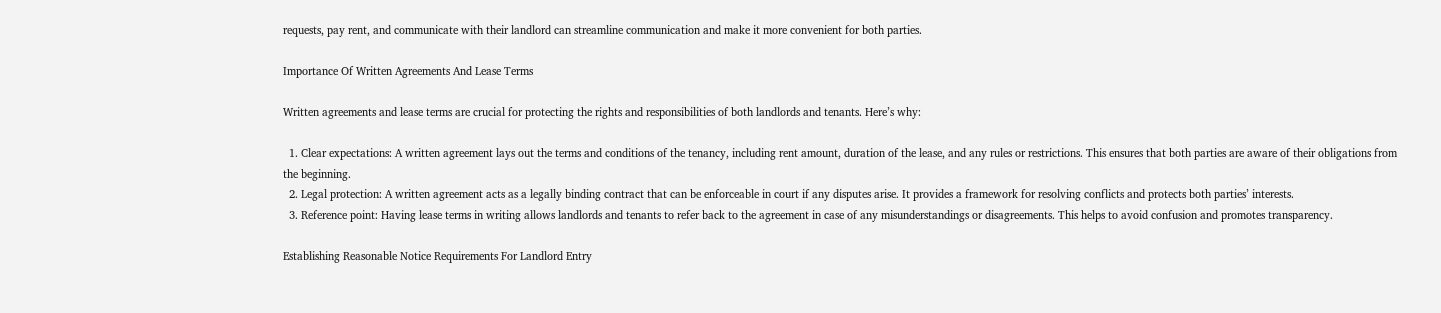requests, pay rent, and communicate with their landlord can streamline communication and make it more convenient for both parties.

Importance Of Written Agreements And Lease Terms

Written agreements and lease terms are crucial for protecting the rights and responsibilities of both landlords and tenants. Here’s why:

  1. Clear expectations: A written agreement lays out the terms and conditions of the tenancy, including rent amount, duration of the lease, and any rules or restrictions. This ensures that both parties are aware of their obligations from the beginning.
  2. Legal protection: A written agreement acts as a legally binding contract that can be enforceable in court if any disputes arise. It provides a framework for resolving conflicts and protects both parties’ interests.
  3. Reference point: Having lease terms in writing allows landlords and tenants to refer back to the agreement in case of any misunderstandings or disagreements. This helps to avoid confusion and promotes transparency.

Establishing Reasonable Notice Requirements For Landlord Entry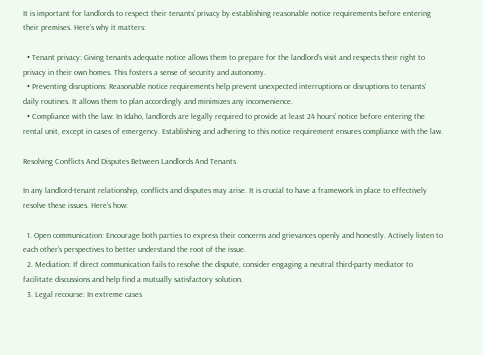It is important for landlords to respect their tenants’ privacy by establishing reasonable notice requirements before entering their premises. Here’s why it matters:

  • Tenant privacy: Giving tenants adequate notice allows them to prepare for the landlord’s visit and respects their right to privacy in their own homes. This fosters a sense of security and autonomy.
  • Preventing disruptions: Reasonable notice requirements help prevent unexpected interruptions or disruptions to tenants’ daily routines. It allows them to plan accordingly and minimizes any inconvenience.
  • Compliance with the law: In Idaho, landlords are legally required to provide at least 24 hours’ notice before entering the rental unit, except in cases of emergency. Establishing and adhering to this notice requirement ensures compliance with the law.

Resolving Conflicts And Disputes Between Landlords And Tenants

In any landlord-tenant relationship, conflicts and disputes may arise. It is crucial to have a framework in place to effectively resolve these issues. Here’s how:

  1. Open communication: Encourage both parties to express their concerns and grievances openly and honestly. Actively listen to each other’s perspectives to better understand the root of the issue.
  2. Mediation: If direct communication fails to resolve the dispute, consider engaging a neutral third-party mediator to facilitate discussions and help find a mutually satisfactory solution.
  3. Legal recourse: In extreme cases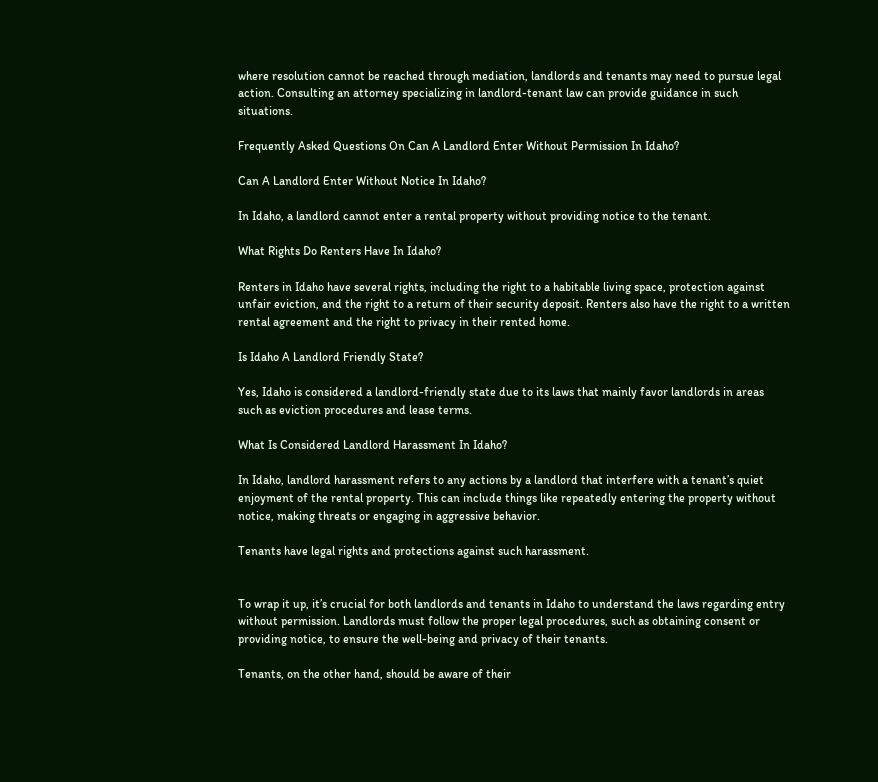where resolution cannot be reached through mediation, landlords and tenants may need to pursue legal action. Consulting an attorney specializing in landlord-tenant law can provide guidance in such situations.

Frequently Asked Questions On Can A Landlord Enter Without Permission In Idaho?

Can A Landlord Enter Without Notice In Idaho?

In Idaho, a landlord cannot enter a rental property without providing notice to the tenant.

What Rights Do Renters Have In Idaho?

Renters in Idaho have several rights, including the right to a habitable living space, protection against unfair eviction, and the right to a return of their security deposit. Renters also have the right to a written rental agreement and the right to privacy in their rented home.

Is Idaho A Landlord Friendly State?

Yes, Idaho is considered a landlord-friendly state due to its laws that mainly favor landlords in areas such as eviction procedures and lease terms.

What Is Considered Landlord Harassment In Idaho?

In Idaho, landlord harassment refers to any actions by a landlord that interfere with a tenant’s quiet enjoyment of the rental property. This can include things like repeatedly entering the property without notice, making threats or engaging in aggressive behavior.

Tenants have legal rights and protections against such harassment.


To wrap it up, it’s crucial for both landlords and tenants in Idaho to understand the laws regarding entry without permission. Landlords must follow the proper legal procedures, such as obtaining consent or providing notice, to ensure the well-being and privacy of their tenants.

Tenants, on the other hand, should be aware of their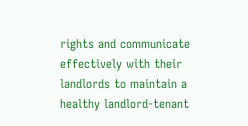rights and communicate effectively with their landlords to maintain a healthy landlord-tenant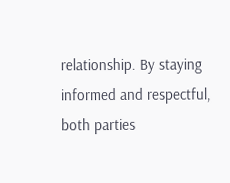relationship. By staying informed and respectful, both parties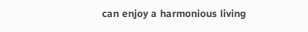can enjoy a harmonious living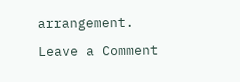arrangement.

Leave a Comment